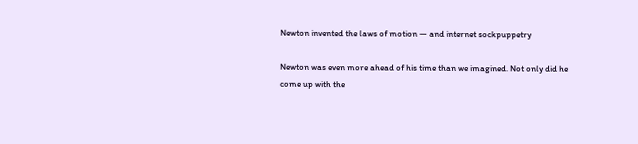Newton invented the laws of motion — and internet sockpuppetry

Newton was even more ahead of his time than we imagined. Not only did he come up with the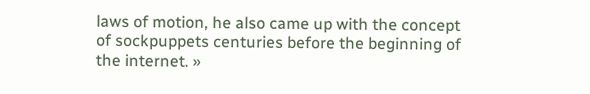laws of motion, he also came up with the concept of sockpuppets centuries before the beginning of the internet. »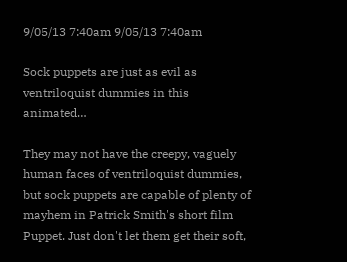9/05/13 7:40am 9/05/13 7:40am

Sock puppets are just as evil as ventriloquist dummies in this animated…

They may not have the creepy, vaguely human faces of ventriloquist dummies, but sock puppets are capable of plenty of mayhem in Patrick Smith's short film Puppet. Just don't let them get their soft,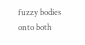fuzzy bodies onto both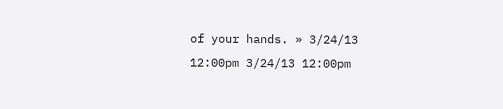of your hands. » 3/24/13 12:00pm 3/24/13 12:00pm